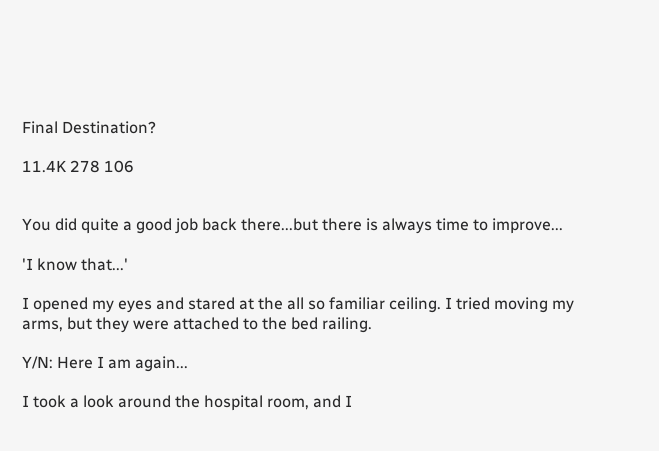Final Destination?

11.4K 278 106


You did quite a good job back there...but there is always time to improve...

'I know that...'

I opened my eyes and stared at the all so familiar ceiling. I tried moving my arms, but they were attached to the bed railing.

Y/N: Here I am again...

I took a look around the hospital room, and I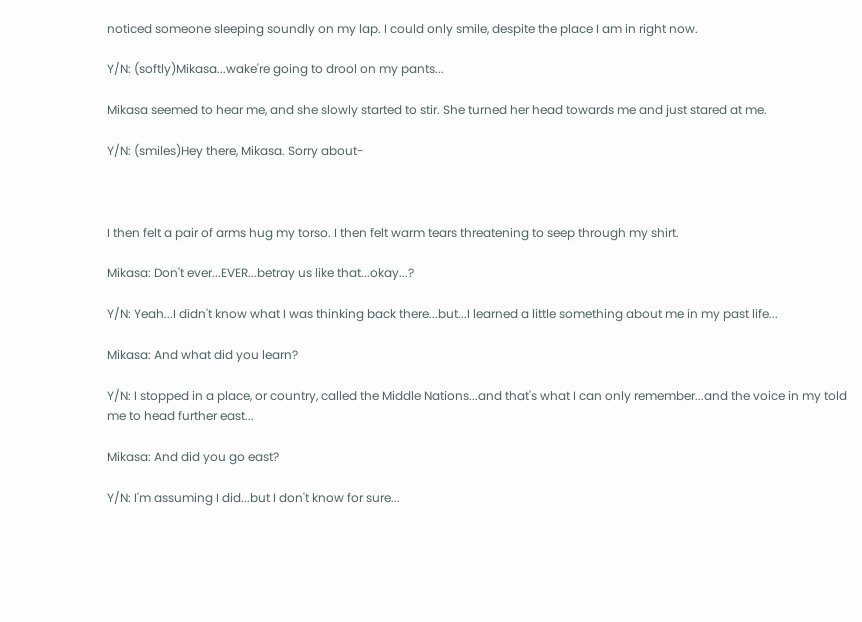noticed someone sleeping soundly on my lap. I could only smile, despite the place I am in right now.

Y/N: (softly)Mikasa...wake're going to drool on my pants...

Mikasa seemed to hear me, and she slowly started to stir. She turned her head towards me and just stared at me.

Y/N: (smiles)Hey there, Mikasa. Sorry about-



I then felt a pair of arms hug my torso. I then felt warm tears threatening to seep through my shirt.

Mikasa: Don't ever...EVER...betray us like that...okay...?

Y/N: Yeah...I didn't know what I was thinking back there...but...I learned a little something about me in my past life...

Mikasa: And what did you learn?

Y/N: I stopped in a place, or country, called the Middle Nations...and that's what I can only remember...and the voice in my told me to head further east...

Mikasa: And did you go east?

Y/N: I'm assuming I did...but I don't know for sure...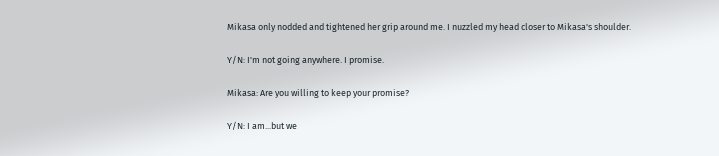Mikasa only nodded and tightened her grip around me. I nuzzled my head closer to Mikasa's shoulder.

Y/N: I'm not going anywhere. I promise.

Mikasa: Are you willing to keep your promise?

Y/N: I am...but we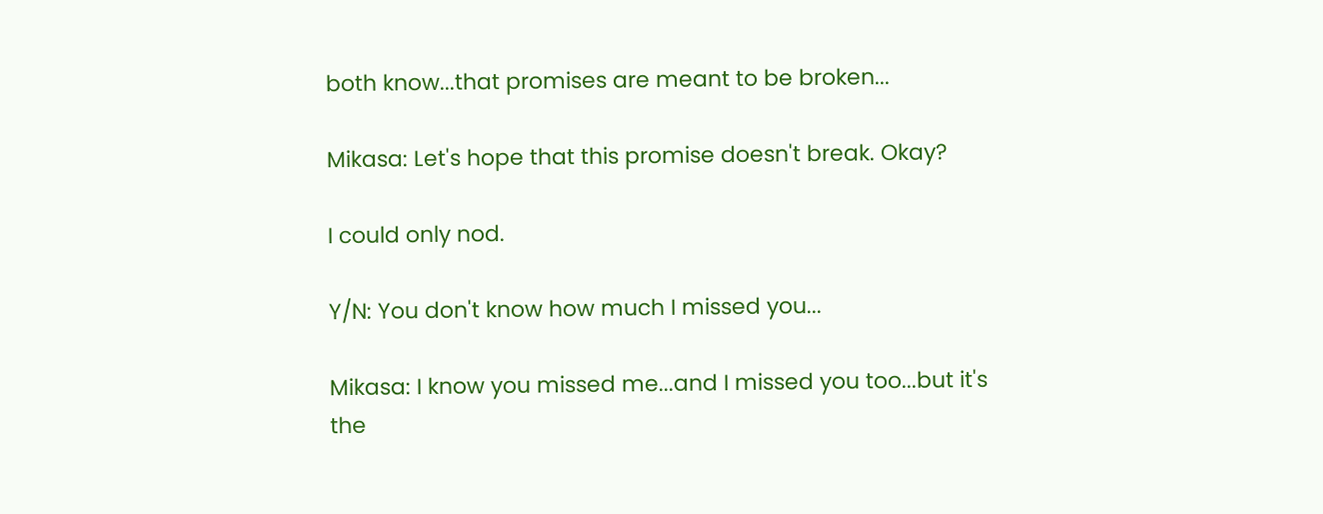both know...that promises are meant to be broken...

Mikasa: Let's hope that this promise doesn't break. Okay?

I could only nod.

Y/N: You don't know how much I missed you...

Mikasa: I know you missed me...and I missed you too...but it's the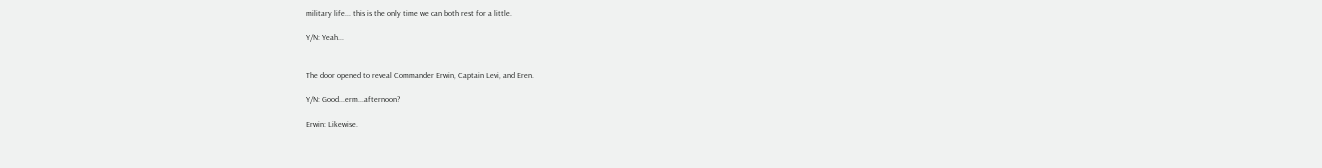military life... this is the only time we can both rest for a little.

Y/N: Yeah...


The door opened to reveal Commander Erwin, Captain Levi, and Eren.

Y/N: Good...erm...afternoon?

Erwin: Likewise.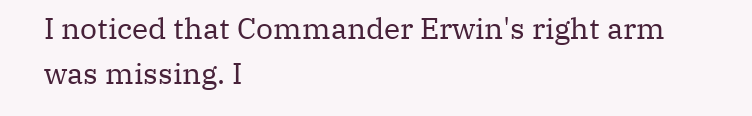I noticed that Commander Erwin's right arm was missing. I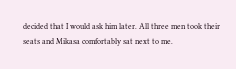decided that I would ask him later. All three men took their seats and Mikasa comfortably sat next to me.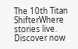The 10th Titan ShifterWhere stories live. Discover now